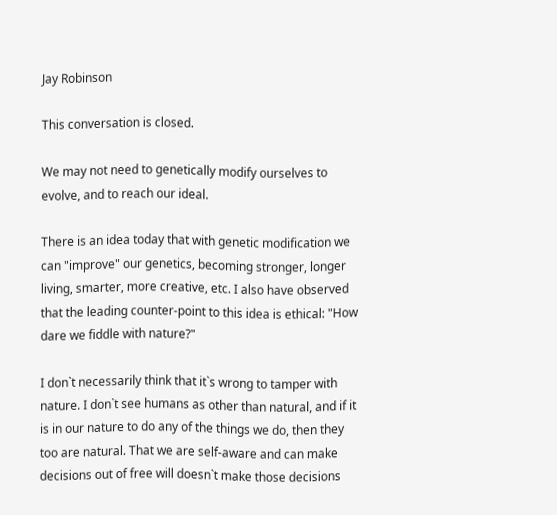Jay Robinson

This conversation is closed.

We may not need to genetically modify ourselves to evolve, and to reach our ideal.

There is an idea today that with genetic modification we can "improve" our genetics, becoming stronger, longer living, smarter, more creative, etc. I also have observed that the leading counter-point to this idea is ethical: "How dare we fiddle with nature?"

I don`t necessarily think that it`s wrong to tamper with nature. I don`t see humans as other than natural, and if it is in our nature to do any of the things we do, then they too are natural. That we are self-aware and can make decisions out of free will doesn`t make those decisions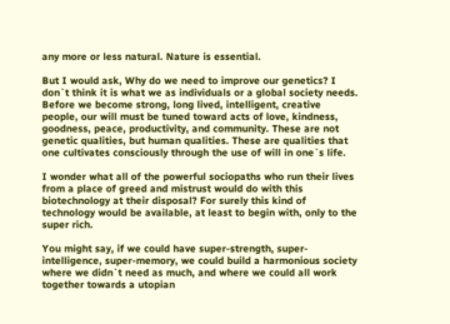any more or less natural. Nature is essential.

But I would ask, Why do we need to improve our genetics? I don`t think it is what we as individuals or a global society needs. Before we become strong, long lived, intelligent, creative people, our will must be tuned toward acts of love, kindness, goodness, peace, productivity, and community. These are not genetic qualities, but human qualities. These are qualities that one cultivates consciously through the use of will in one`s life.

I wonder what all of the powerful sociopaths who run their lives from a place of greed and mistrust would do with this biotechnology at their disposal? For surely this kind of technology would be available, at least to begin with, only to the super rich.

You might say, if we could have super-strength, super-intelligence, super-memory, we could build a harmonious society where we didn`t need as much, and where we could all work together towards a utopian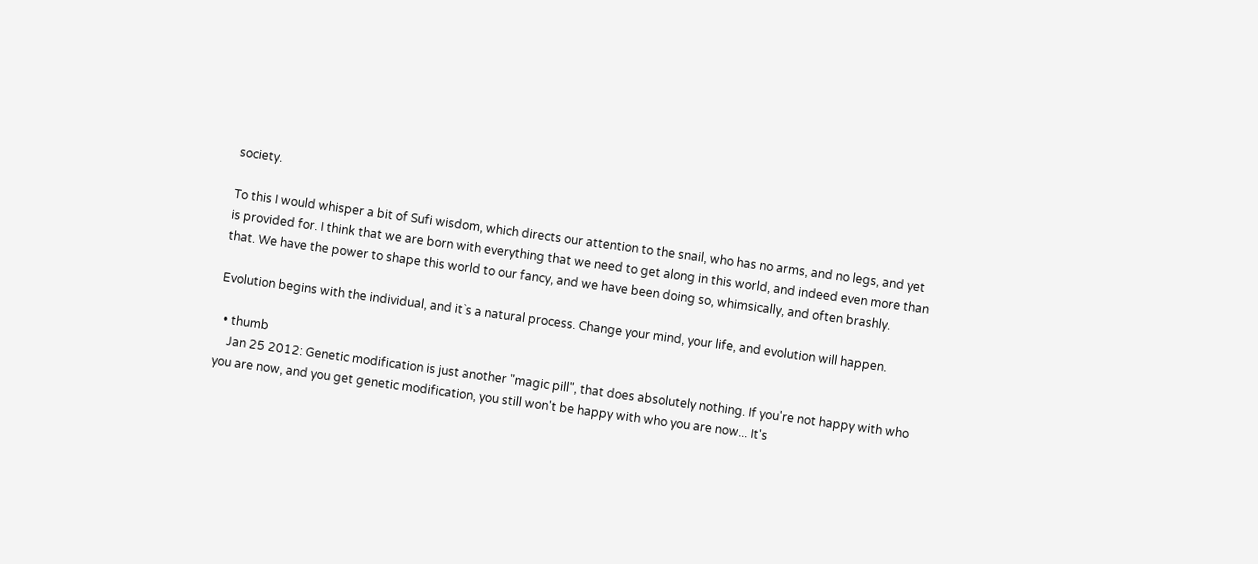society.

To this I would whisper a bit of Sufi wisdom, which directs our attention to the snail, who has no arms, and no legs, and yet is provided for. I think that we are born with everything that we need to get along in this world, and indeed even more than that. We have the power to shape this world to our fancy, and we have been doing so, whimsically, and often brashly.

Evolution begins with the individual, and it`s a natural process. Change your mind, your life, and evolution will happen.

  • thumb
    Jan 25 2012: Genetic modification is just another "magic pill", that does absolutely nothing. If you're not happy with who you are now, and you get genetic modification, you still won't be happy with who you are now... It's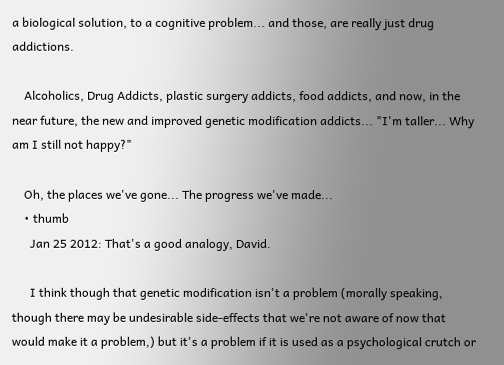a biological solution, to a cognitive problem... and those, are really just drug addictions.

    Alcoholics, Drug Addicts, plastic surgery addicts, food addicts, and now, in the near future, the new and improved genetic modification addicts... "I'm taller... Why am I still not happy?"

    Oh, the places we've gone... The progress we've made...
    • thumb
      Jan 25 2012: That's a good analogy, David.

      I think though that genetic modification isn't a problem (morally speaking, though there may be undesirable side-effects that we're not aware of now that would make it a problem,) but it's a problem if it is used as a psychological crutch or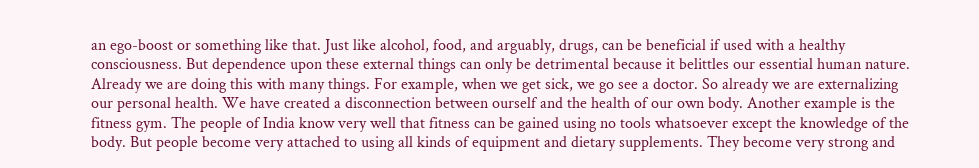an ego-boost or something like that. Just like alcohol, food, and arguably, drugs, can be beneficial if used with a healthy consciousness. But dependence upon these external things can only be detrimental because it belittles our essential human nature. Already we are doing this with many things. For example, when we get sick, we go see a doctor. So already we are externalizing our personal health. We have created a disconnection between ourself and the health of our own body. Another example is the fitness gym. The people of India know very well that fitness can be gained using no tools whatsoever except the knowledge of the body. But people become very attached to using all kinds of equipment and dietary supplements. They become very strong and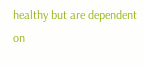healthy but are dependent on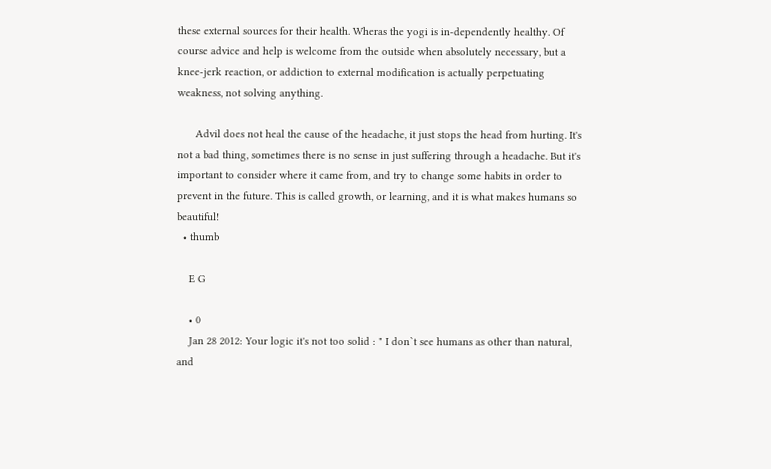these external sources for their health. Wheras the yogi is in-dependently healthy. Of course advice and help is welcome from the outside when absolutely necessary, but a knee-jerk reaction, or addiction to external modification is actually perpetuating weakness, not solving anything.

      Advil does not heal the cause of the headache, it just stops the head from hurting. It's not a bad thing, sometimes there is no sense in just suffering through a headache. But it's important to consider where it came from, and try to change some habits in order to prevent in the future. This is called growth, or learning, and it is what makes humans so beautiful!
  • thumb

    E G

    • 0
    Jan 28 2012: Your logic it's not too solid : " I don`t see humans as other than natural, and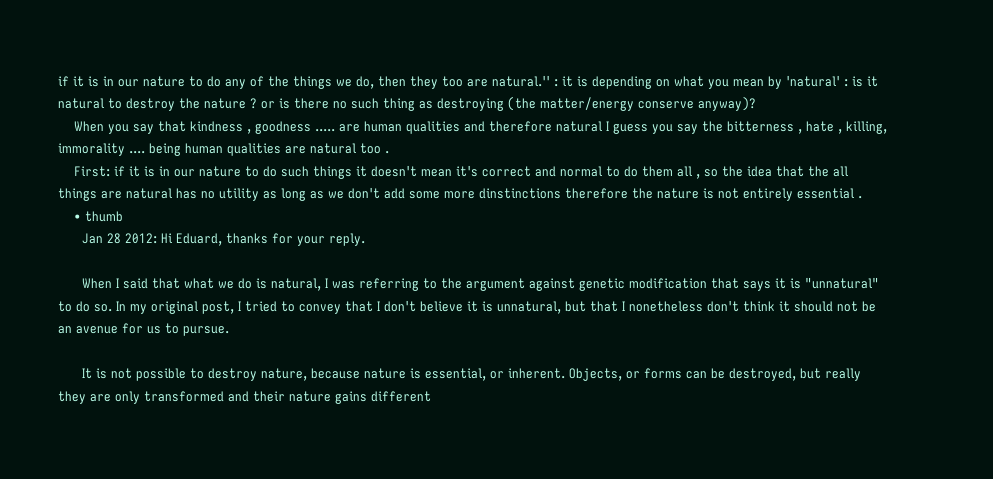if it is in our nature to do any of the things we do, then they too are natural.'' : it is depending on what you mean by 'natural' : is it natural to destroy the nature ? or is there no such thing as destroying (the matter/energy conserve anyway)?
    When you say that kindness , goodness ..... are human qualities and therefore natural I guess you say the bitterness , hate , killing, immorality .... being human qualities are natural too .
    First: if it is in our nature to do such things it doesn't mean it's correct and normal to do them all , so the idea that the all things are natural has no utility as long as we don't add some more dinstinctions therefore the nature is not entirely essential .
    • thumb
      Jan 28 2012: Hi Eduard, thanks for your reply.

      When I said that what we do is natural, I was referring to the argument against genetic modification that says it is "unnatural" to do so. In my original post, I tried to convey that I don't believe it is unnatural, but that I nonetheless don't think it should not be an avenue for us to pursue.

      It is not possible to destroy nature, because nature is essential, or inherent. Objects, or forms can be destroyed, but really they are only transformed and their nature gains different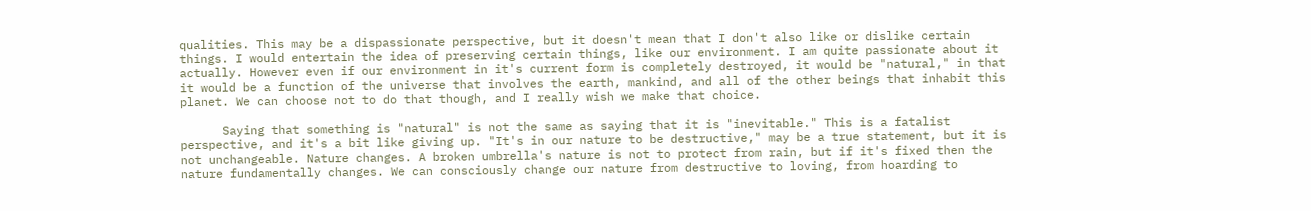qualities. This may be a dispassionate perspective, but it doesn't mean that I don't also like or dislike certain things. I would entertain the idea of preserving certain things, like our environment. I am quite passionate about it actually. However even if our environment in it's current form is completely destroyed, it would be "natural," in that it would be a function of the universe that involves the earth, mankind, and all of the other beings that inhabit this planet. We can choose not to do that though, and I really wish we make that choice.

      Saying that something is "natural" is not the same as saying that it is "inevitable." This is a fatalist perspective, and it's a bit like giving up. "It's in our nature to be destructive," may be a true statement, but it is not unchangeable. Nature changes. A broken umbrella's nature is not to protect from rain, but if it's fixed then the nature fundamentally changes. We can consciously change our nature from destructive to loving, from hoarding to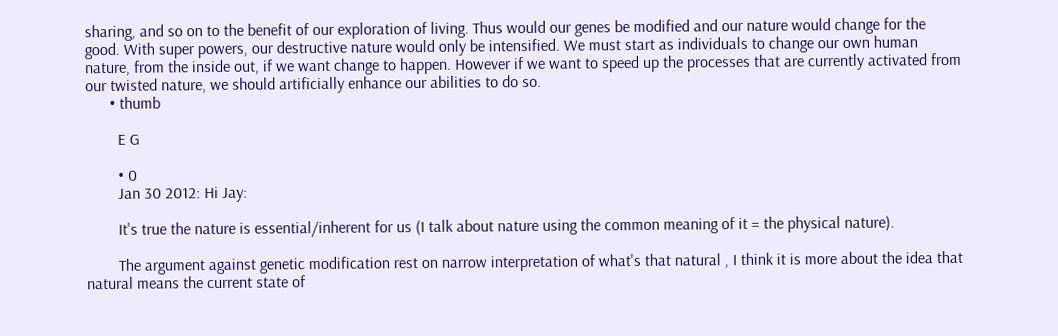sharing, and so on to the benefit of our exploration of living. Thus would our genes be modified and our nature would change for the good. With super powers, our destructive nature would only be intensified. We must start as individuals to change our own human nature, from the inside out, if we want change to happen. However if we want to speed up the processes that are currently activated from our twisted nature, we should artificially enhance our abilities to do so.
      • thumb

        E G

        • 0
        Jan 30 2012: Hi Jay:

        It's true the nature is essential/inherent for us (I talk about nature using the common meaning of it = the physical nature).

        The argument against genetic modification rest on narrow interpretation of what's that natural , I think it is more about the idea that natural means the current state of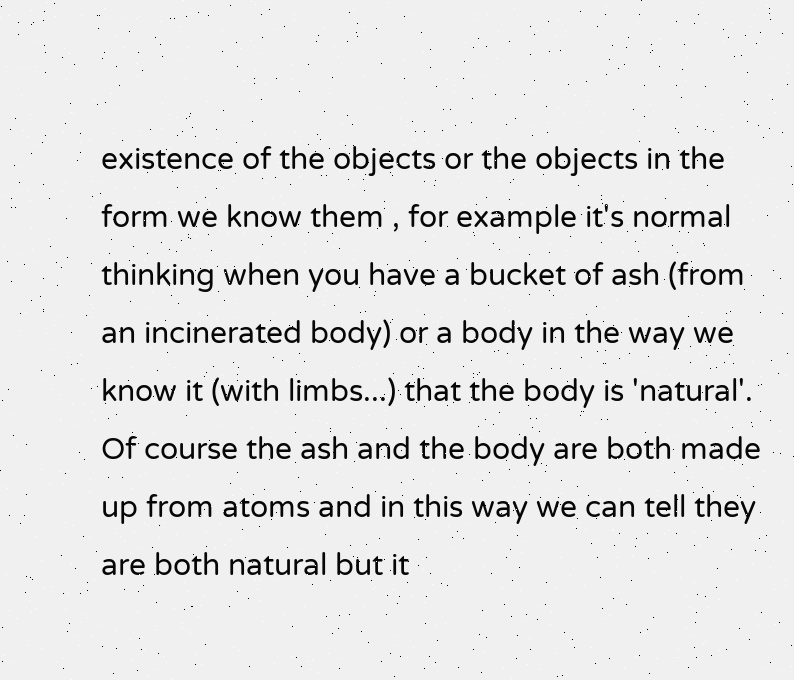existence of the objects or the objects in the form we know them , for example it's normal thinking when you have a bucket of ash (from an incinerated body) or a body in the way we know it (with limbs...) that the body is 'natural'. Of course the ash and the body are both made up from atoms and in this way we can tell they are both natural but it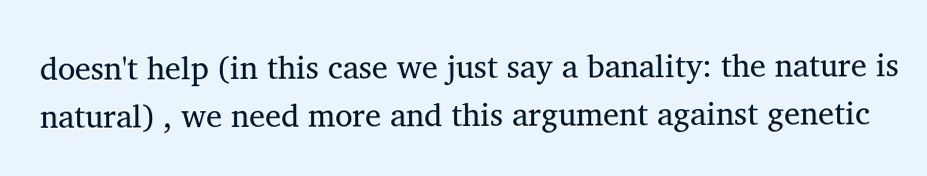doesn't help (in this case we just say a banality: the nature is natural) , we need more and this argument against genetic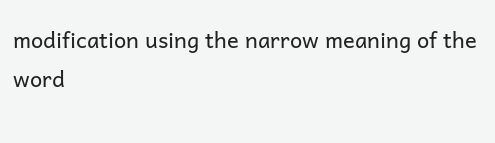modification using the narrow meaning of the word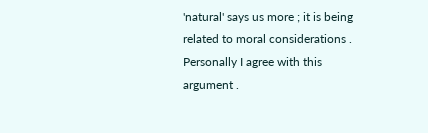'natural' says us more ; it is being related to moral considerations . Personally I agree with this argument .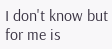I don't know but for me is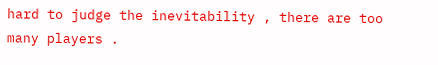hard to judge the inevitability , there are too many players .